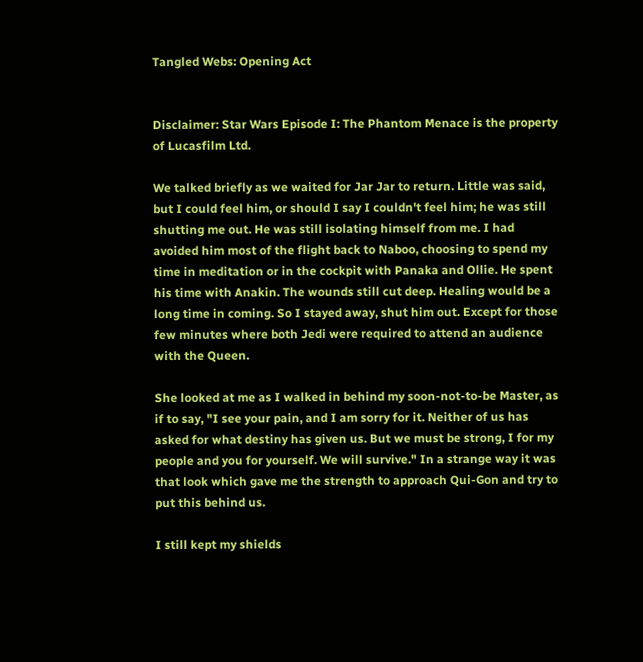Tangled Webs: Opening Act


Disclaimer: Star Wars Episode I: The Phantom Menace is the property of Lucasfilm Ltd.

We talked briefly as we waited for Jar Jar to return. Little was said, but I could feel him, or should I say I couldn't feel him; he was still shutting me out. He was still isolating himself from me. I had avoided him most of the flight back to Naboo, choosing to spend my time in meditation or in the cockpit with Panaka and Ollie. He spent his time with Anakin. The wounds still cut deep. Healing would be a long time in coming. So I stayed away, shut him out. Except for those few minutes where both Jedi were required to attend an audience with the Queen.

She looked at me as I walked in behind my soon-not-to-be Master, as if to say, "I see your pain, and I am sorry for it. Neither of us has asked for what destiny has given us. But we must be strong, I for my people and you for yourself. We will survive." In a strange way it was that look which gave me the strength to approach Qui-Gon and try to put this behind us.

I still kept my shields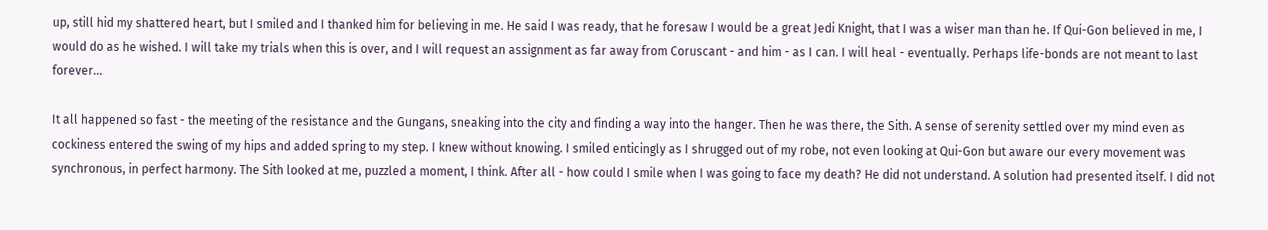up, still hid my shattered heart, but I smiled and I thanked him for believing in me. He said I was ready, that he foresaw I would be a great Jedi Knight, that I was a wiser man than he. If Qui-Gon believed in me, I would do as he wished. I will take my trials when this is over, and I will request an assignment as far away from Coruscant - and him - as I can. I will heal - eventually. Perhaps life-bonds are not meant to last forever...

It all happened so fast - the meeting of the resistance and the Gungans, sneaking into the city and finding a way into the hanger. Then he was there, the Sith. A sense of serenity settled over my mind even as cockiness entered the swing of my hips and added spring to my step. I knew without knowing. I smiled enticingly as I shrugged out of my robe, not even looking at Qui-Gon but aware our every movement was synchronous, in perfect harmony. The Sith looked at me, puzzled a moment, I think. After all - how could I smile when I was going to face my death? He did not understand. A solution had presented itself. I did not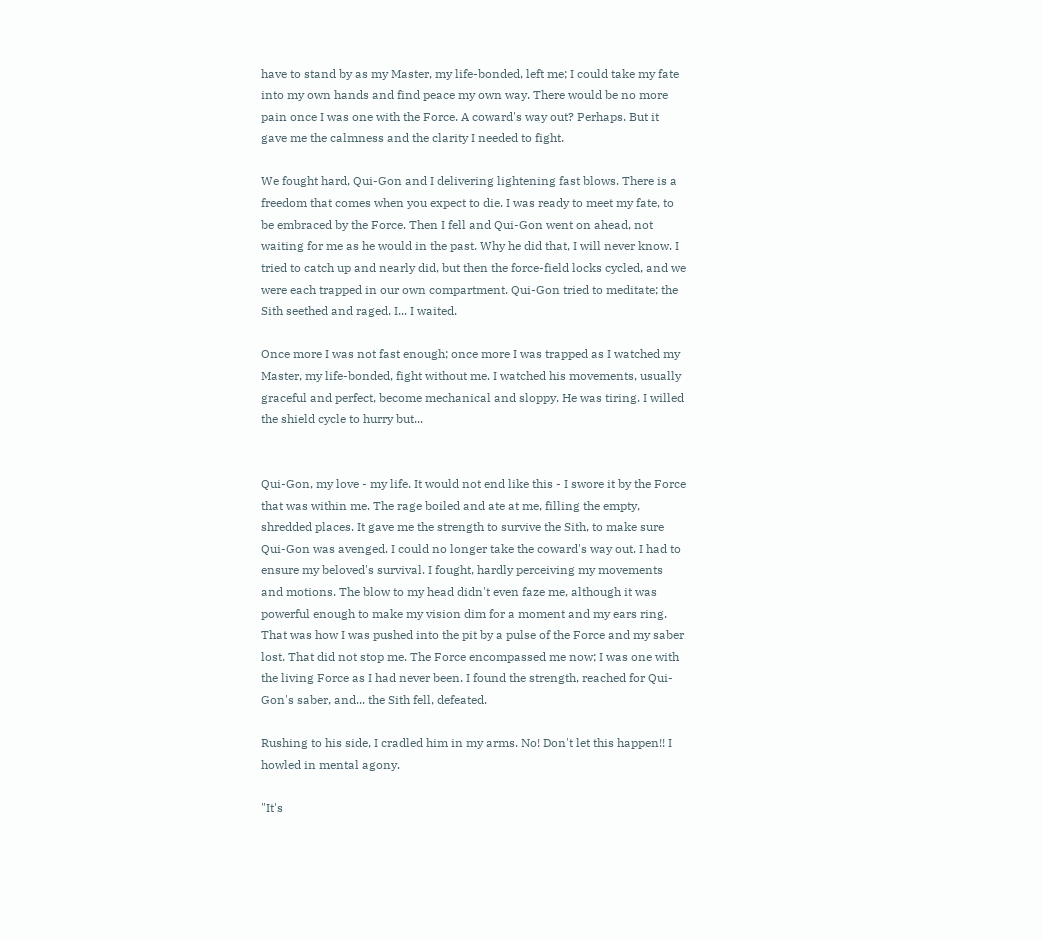have to stand by as my Master, my life-bonded, left me; I could take my fate into my own hands and find peace my own way. There would be no more pain once I was one with the Force. A coward's way out? Perhaps. But it gave me the calmness and the clarity I needed to fight.

We fought hard, Qui-Gon and I delivering lightening fast blows. There is a freedom that comes when you expect to die. I was ready to meet my fate, to be embraced by the Force. Then I fell and Qui-Gon went on ahead, not waiting for me as he would in the past. Why he did that, I will never know. I tried to catch up and nearly did, but then the force-field locks cycled, and we were each trapped in our own compartment. Qui-Gon tried to meditate; the Sith seethed and raged. I... I waited.

Once more I was not fast enough; once more I was trapped as I watched my Master, my life-bonded, fight without me. I watched his movements, usually graceful and perfect, become mechanical and sloppy. He was tiring. I willed the shield cycle to hurry but...


Qui-Gon, my love - my life. It would not end like this - I swore it by the Force that was within me. The rage boiled and ate at me, filling the empty, shredded places. It gave me the strength to survive the Sith, to make sure Qui-Gon was avenged. I could no longer take the coward's way out. I had to ensure my beloved's survival. I fought, hardly perceiving my movements and motions. The blow to my head didn't even faze me, although it was powerful enough to make my vision dim for a moment and my ears ring. That was how I was pushed into the pit by a pulse of the Force and my saber lost. That did not stop me. The Force encompassed me now; I was one with the living Force as I had never been. I found the strength, reached for Qui-Gon's saber, and... the Sith fell, defeated.

Rushing to his side, I cradled him in my arms. No! Don't let this happen!! I howled in mental agony.

"It's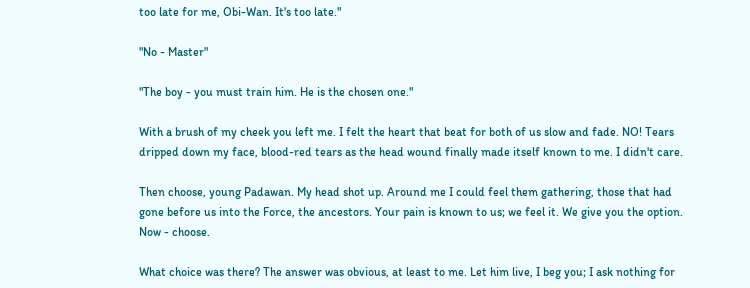too late for me, Obi-Wan. It's too late."

"No - Master"

"The boy - you must train him. He is the chosen one."

With a brush of my cheek you left me. I felt the heart that beat for both of us slow and fade. NO! Tears dripped down my face, blood-red tears as the head wound finally made itself known to me. I didn't care.

Then choose, young Padawan. My head shot up. Around me I could feel them gathering, those that had gone before us into the Force, the ancestors. Your pain is known to us; we feel it. We give you the option. Now - choose.

What choice was there? The answer was obvious, at least to me. Let him live, I beg you; I ask nothing for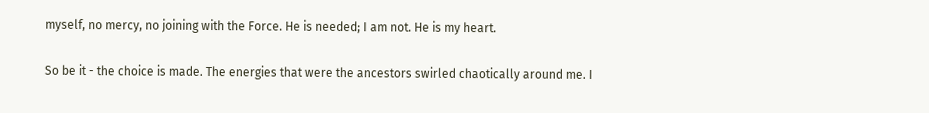myself, no mercy, no joining with the Force. He is needed; I am not. He is my heart.

So be it - the choice is made. The energies that were the ancestors swirled chaotically around me. I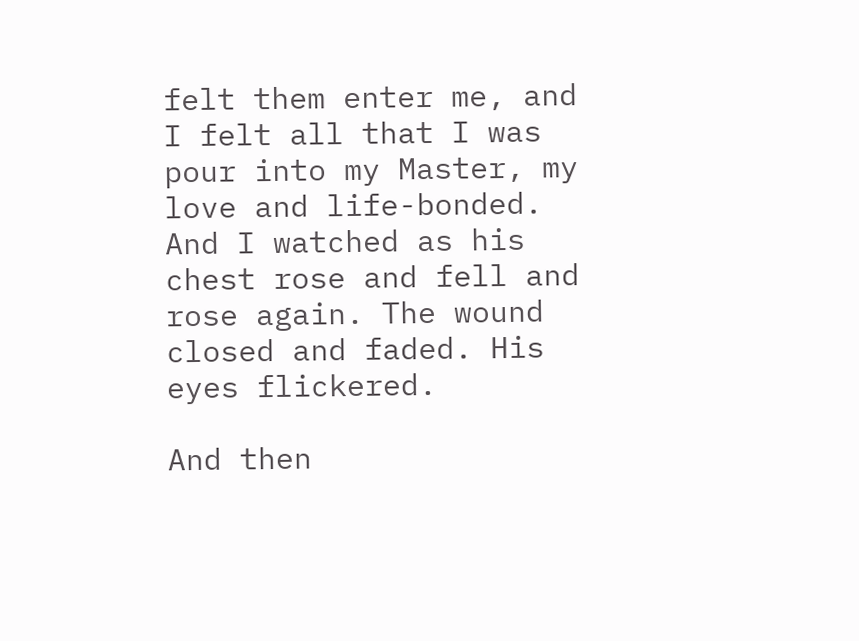felt them enter me, and I felt all that I was pour into my Master, my love and life-bonded. And I watched as his chest rose and fell and rose again. The wound closed and faded. His eyes flickered.

And then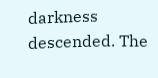darkness descended. The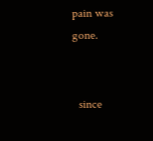pain was gone.


  since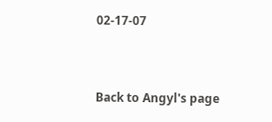02-17-07


Back to Angyl's page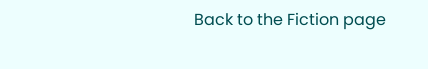Back to the Fiction page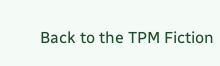Back to the TPM Fiction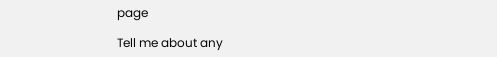page

Tell me about any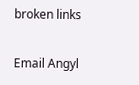broken links

Email Angyl